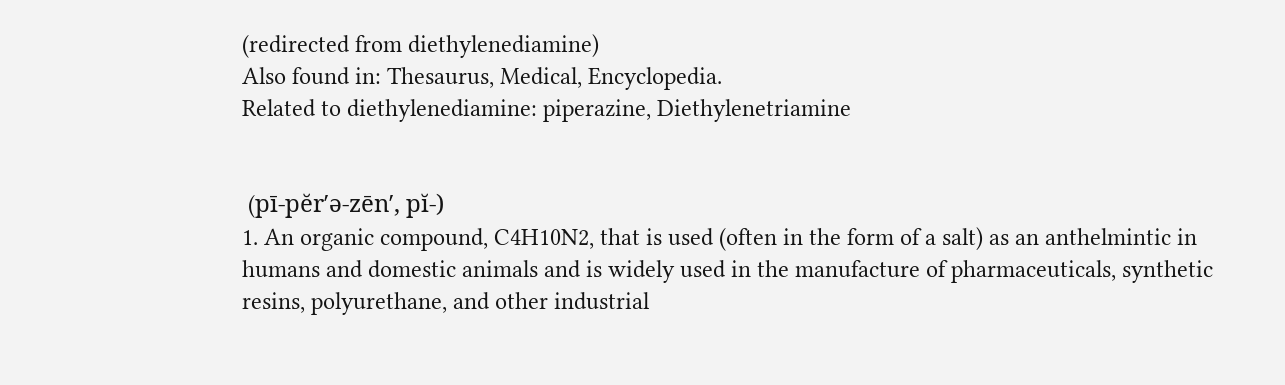(redirected from diethylenediamine)
Also found in: Thesaurus, Medical, Encyclopedia.
Related to diethylenediamine: piperazine, Diethylenetriamine


 (pī-pĕr′ə-zēn′, pĭ-)
1. An organic compound, C4H10N2, that is used (often in the form of a salt) as an anthelmintic in humans and domestic animals and is widely used in the manufacture of pharmaceuticals, synthetic resins, polyurethane, and other industrial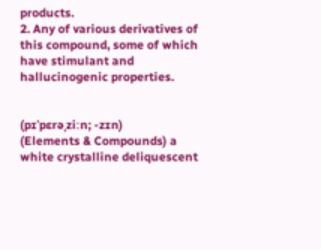products.
2. Any of various derivatives of this compound, some of which have stimulant and hallucinogenic properties.


(pɪˈpɛrəˌziːn; -zɪn)
(Elements & Compounds) a white crystalline deliquescent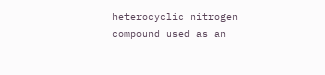heterocyclic nitrogen compound used as an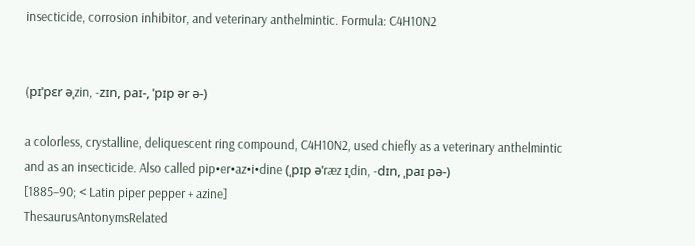insecticide, corrosion inhibitor, and veterinary anthelmintic. Formula: C4H10N2


(pɪˈpɛr əˌzin, -zɪn, paɪ-, ˈpɪp ər ə-)

a colorless, crystalline, deliquescent ring compound, C4H10N2, used chiefly as a veterinary anthelmintic and as an insecticide. Also called pip•er•az•i•dine (ˌpɪp əˈræz ɪˌdin, -dɪn, ˌpaɪ pə-)
[1885–90; < Latin piper pepper + azine]
ThesaurusAntonymsRelated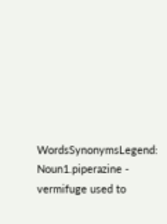WordsSynonymsLegend:
Noun1.piperazine - vermifuge used to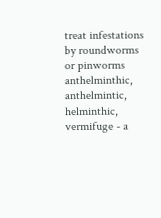treat infestations by roundworms or pinworms
anthelminthic, anthelmintic, helminthic, vermifuge - a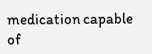medication capable of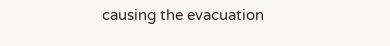causing the evacuation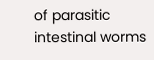of parasitic intestinal worms